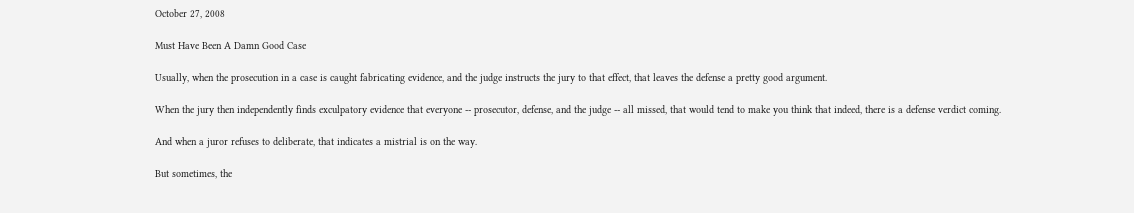October 27, 2008

Must Have Been A Damn Good Case

Usually, when the prosecution in a case is caught fabricating evidence, and the judge instructs the jury to that effect, that leaves the defense a pretty good argument.

When the jury then independently finds exculpatory evidence that everyone -- prosecutor, defense, and the judge -- all missed, that would tend to make you think that indeed, there is a defense verdict coming.

And when a juror refuses to deliberate, that indicates a mistrial is on the way.

But sometimes, the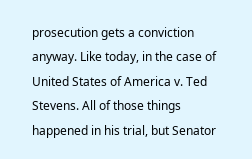prosecution gets a conviction anyway. Like today, in the case of United States of America v. Ted Stevens. All of those things happened in his trial, but Senator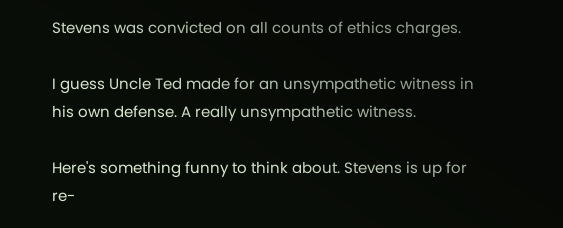Stevens was convicted on all counts of ethics charges.

I guess Uncle Ted made for an unsympathetic witness in his own defense. A really unsympathetic witness.

Here's something funny to think about. Stevens is up for re-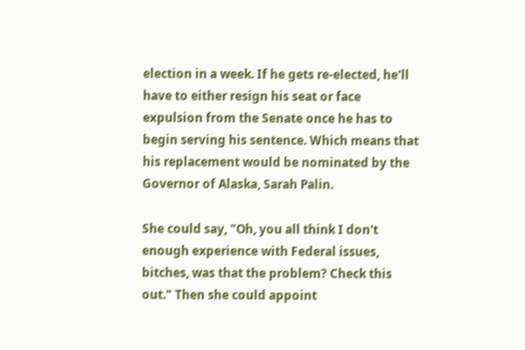election in a week. If he gets re-elected, he'll have to either resign his seat or face expulsion from the Senate once he has to begin serving his sentence. Which means that his replacement would be nominated by the Governor of Alaska, Sarah Palin.

She could say, "Oh, you all think I don't enough experience with Federal issues, bitches, was that the problem? Check this out." Then she could appoint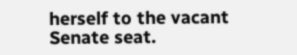herself to the vacant Senate seat.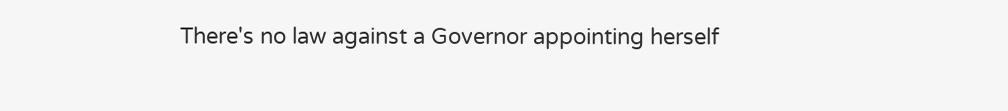There's no law against a Governor appointing herself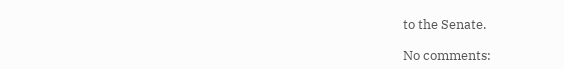to the Senate.

No comments: